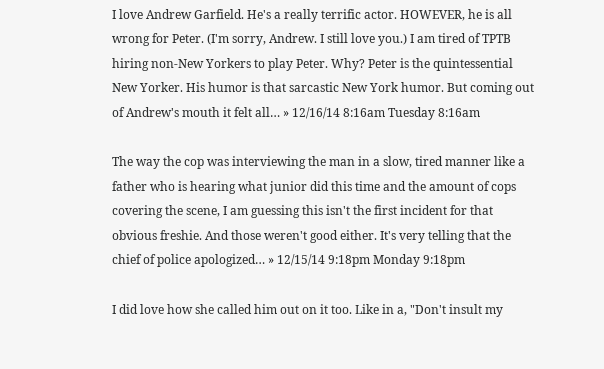I love Andrew Garfield. He's a really terrific actor. HOWEVER, he is all wrong for Peter. (I'm sorry, Andrew. I still love you.) I am tired of TPTB hiring non-New Yorkers to play Peter. Why? Peter is the quintessential New Yorker. His humor is that sarcastic New York humor. But coming out of Andrew's mouth it felt all… » 12/16/14 8:16am Tuesday 8:16am

The way the cop was interviewing the man in a slow, tired manner like a father who is hearing what junior did this time and the amount of cops covering the scene, I am guessing this isn't the first incident for that obvious freshie. And those weren't good either. It's very telling that the chief of police apologized… » 12/15/14 9:18pm Monday 9:18pm

I did love how she called him out on it too. Like in a, "Don't insult my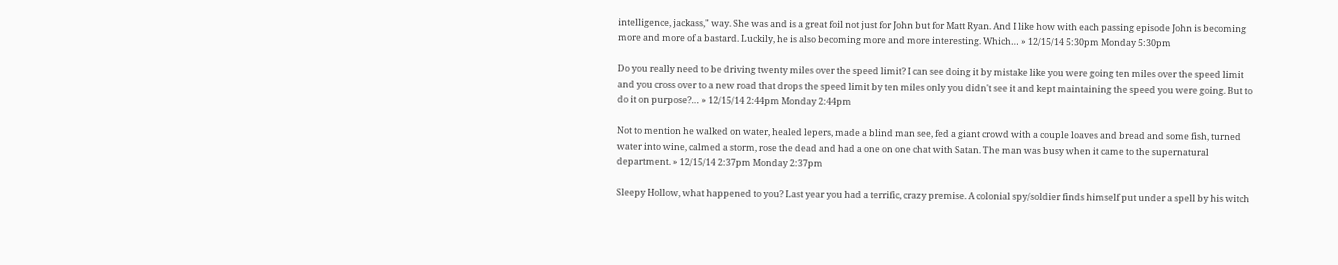intelligence, jackass," way. She was and is a great foil not just for John but for Matt Ryan. And I like how with each passing episode John is becoming more and more of a bastard. Luckily, he is also becoming more and more interesting. Which… » 12/15/14 5:30pm Monday 5:30pm

Do you really need to be driving twenty miles over the speed limit? I can see doing it by mistake like you were going ten miles over the speed limit and you cross over to a new road that drops the speed limit by ten miles only you didn't see it and kept maintaining the speed you were going. But to do it on purpose?… » 12/15/14 2:44pm Monday 2:44pm

Not to mention he walked on water, healed lepers, made a blind man see, fed a giant crowd with a couple loaves and bread and some fish, turned water into wine, calmed a storm, rose the dead and had a one on one chat with Satan. The man was busy when it came to the supernatural department. » 12/15/14 2:37pm Monday 2:37pm

Sleepy Hollow, what happened to you? Last year you had a terrific, crazy premise. A colonial spy/soldier finds himself put under a spell by his witch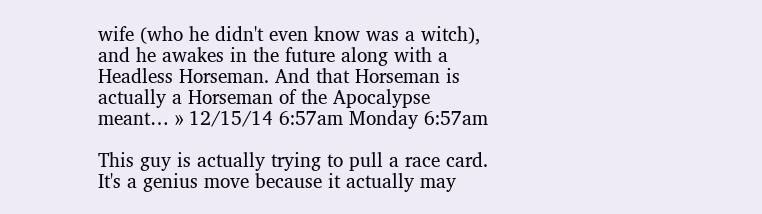wife (who he didn't even know was a witch), and he awakes in the future along with a Headless Horseman. And that Horseman is actually a Horseman of the Apocalypse meant… » 12/15/14 6:57am Monday 6:57am

This guy is actually trying to pull a race card. It's a genius move because it actually may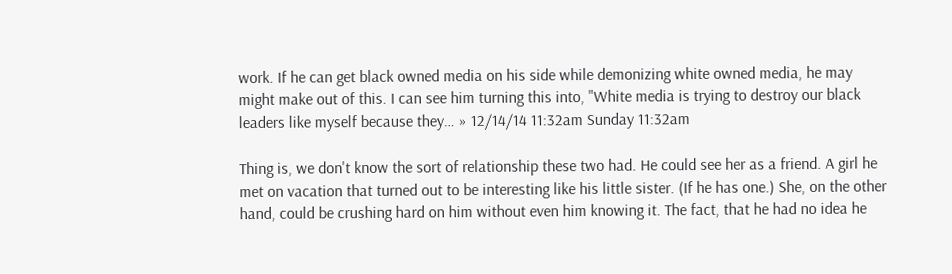work. If he can get black owned media on his side while demonizing white owned media, he may might make out of this. I can see him turning this into, "White media is trying to destroy our black leaders like myself because they… » 12/14/14 11:32am Sunday 11:32am

Thing is, we don't know the sort of relationship these two had. He could see her as a friend. A girl he met on vacation that turned out to be interesting like his little sister. (If he has one.) She, on the other hand, could be crushing hard on him without even him knowing it. The fact, that he had no idea he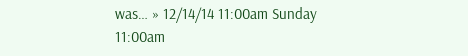was… » 12/14/14 11:00am Sunday 11:00am